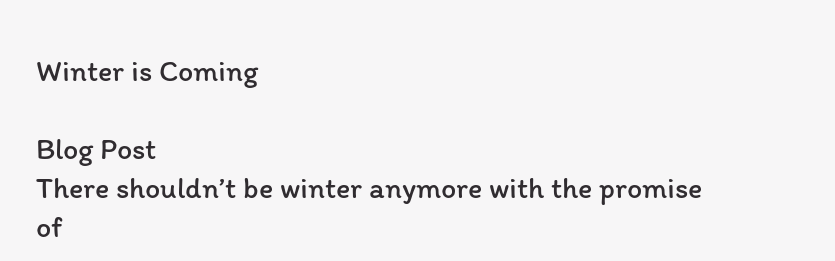Winter is Coming

Blog Post
There shouldn’t be winter anymore with the promise of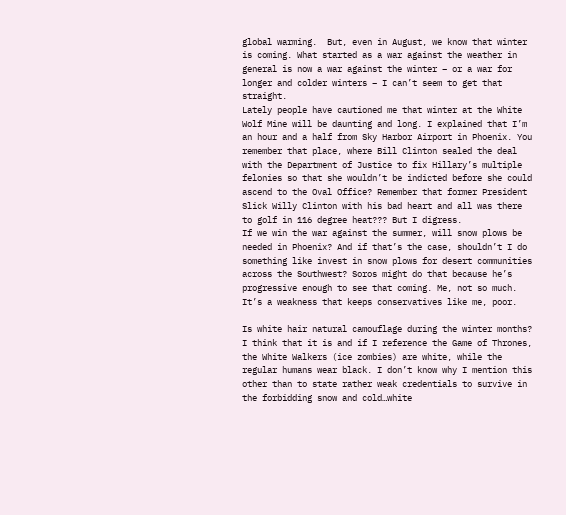global warming.  But, even in August, we know that winter is coming. What started as a war against the weather in general is now a war against the winter – or a war for longer and colder winters – I can’t seem to get that straight.
Lately people have cautioned me that winter at the White Wolf Mine will be daunting and long. I explained that I’m an hour and a half from Sky Harbor Airport in Phoenix. You remember that place, where Bill Clinton sealed the deal with the Department of Justice to fix Hillary’s multiple felonies so that she wouldn’t be indicted before she could ascend to the Oval Office? Remember that former President Slick Willy Clinton with his bad heart and all was there to golf in 116 degree heat??? But I digress.
If we win the war against the summer, will snow plows be needed in Phoenix? And if that’s the case, shouldn’t I do something like invest in snow plows for desert communities across the Southwest? Soros might do that because he’s progressive enough to see that coming. Me, not so much. It’s a weakness that keeps conservatives like me, poor.

Is white hair natural camouflage during the winter months? I think that it is and if I reference the Game of Thrones, the White Walkers (ice zombies) are white, while the regular humans wear black. I don’t know why I mention this other than to state rather weak credentials to survive in the forbidding snow and cold…white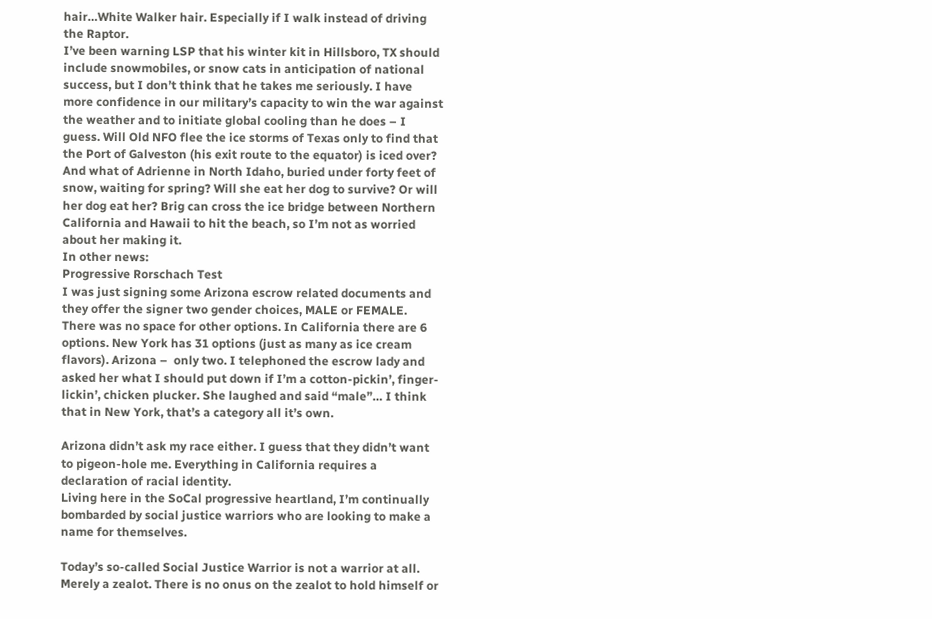hair…White Walker hair. Especially if I walk instead of driving the Raptor.
I’ve been warning LSP that his winter kit in Hillsboro, TX should include snowmobiles, or snow cats in anticipation of national success, but I don’t think that he takes me seriously. I have more confidence in our military’s capacity to win the war against the weather and to initiate global cooling than he does – I guess. Will Old NFO flee the ice storms of Texas only to find that the Port of Galveston (his exit route to the equator) is iced over? And what of Adrienne in North Idaho, buried under forty feet of snow, waiting for spring? Will she eat her dog to survive? Or will her dog eat her? Brig can cross the ice bridge between Northern California and Hawaii to hit the beach, so I’m not as worried about her making it.
In other news:
Progressive Rorschach Test
I was just signing some Arizona escrow related documents and they offer the signer two gender choices, MALE or FEMALE. There was no space for other options. In California there are 6 options. New York has 31 options (just as many as ice cream flavors). Arizona –  only two. I telephoned the escrow lady and asked her what I should put down if I’m a cotton-pickin’, finger-lickin’, chicken plucker. She laughed and said “male”… I think that in New York, that’s a category all it’s own.

Arizona didn’t ask my race either. I guess that they didn’t want to pigeon-hole me. Everything in California requires a declaration of racial identity.
Living here in the SoCal progressive heartland, I’m continually bombarded by social justice warriors who are looking to make a name for themselves.

Today’s so-called Social Justice Warrior is not a warrior at all. Merely a zealot. There is no onus on the zealot to hold himself or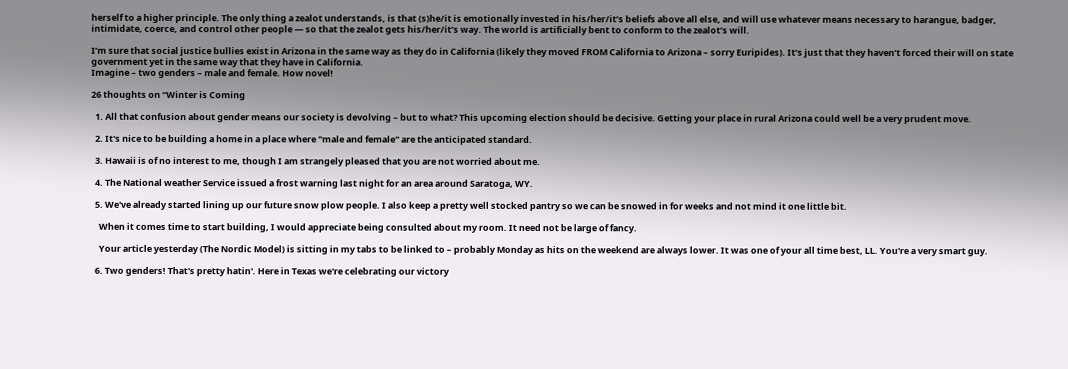herself to a higher principle. The only thing a zealot understands, is that (s)he/it is emotionally invested in his/her/it’s beliefs above all else, and will use whatever means necessary to harangue, badger, intimidate, coerce, and control other people — so that the zealot gets his/her/it’s way. The world is artificially bent to conform to the zealot’s will.

I’m sure that social justice bullies exist in Arizona in the same way as they do in California (likely they moved FROM California to Arizona – sorry Euripides). It’s just that they haven’t forced their will on state government yet in the same way that they have in California.
Imagine – two genders – male and female. How novel!

26 thoughts on “Winter is Coming

  1. All that confusion about gender means our society is devolving – but to what? This upcoming election should be decisive. Getting your place in rural Arizona could well be a very prudent move.

  2. It's nice to be building a home in a place where "male and female" are the anticipated standard.

  3. Hawaii is of no interest to me, though I am strangely pleased that you are not worried about me.

  4. The National weather Service issued a frost warning last night for an area around Saratoga, WY.

  5. We've already started lining up our future snow plow people. I also keep a pretty well stocked pantry so we can be snowed in for weeks and not mind it one little bit.

    When it comes time to start building, I would appreciate being consulted about my room. It need not be large of fancy.

    Your article yesterday (The Nordic Model) is sitting in my tabs to be linked to – probably Monday as hits on the weekend are always lower. It was one of your all time best, LL. You're a very smart guy.

  6. Two genders! That's pretty hatin'. Here in Texas we're celebrating our victory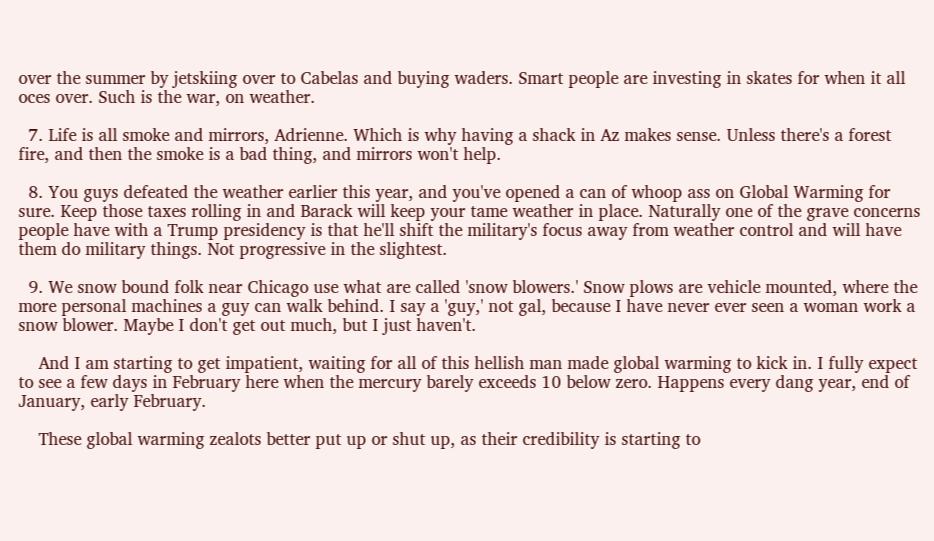over the summer by jetskiing over to Cabelas and buying waders. Smart people are investing in skates for when it all oces over. Such is the war, on weather.

  7. Life is all smoke and mirrors, Adrienne. Which is why having a shack in Az makes sense. Unless there's a forest fire, and then the smoke is a bad thing, and mirrors won't help.

  8. You guys defeated the weather earlier this year, and you've opened a can of whoop ass on Global Warming for sure. Keep those taxes rolling in and Barack will keep your tame weather in place. Naturally one of the grave concerns people have with a Trump presidency is that he'll shift the military's focus away from weather control and will have them do military things. Not progressive in the slightest.

  9. We snow bound folk near Chicago use what are called 'snow blowers.' Snow plows are vehicle mounted, where the more personal machines a guy can walk behind. I say a 'guy,' not gal, because I have never ever seen a woman work a snow blower. Maybe I don't get out much, but I just haven't.

    And I am starting to get impatient, waiting for all of this hellish man made global warming to kick in. I fully expect to see a few days in February here when the mercury barely exceeds 10 below zero. Happens every dang year, end of January, early February.

    These global warming zealots better put up or shut up, as their credibility is starting to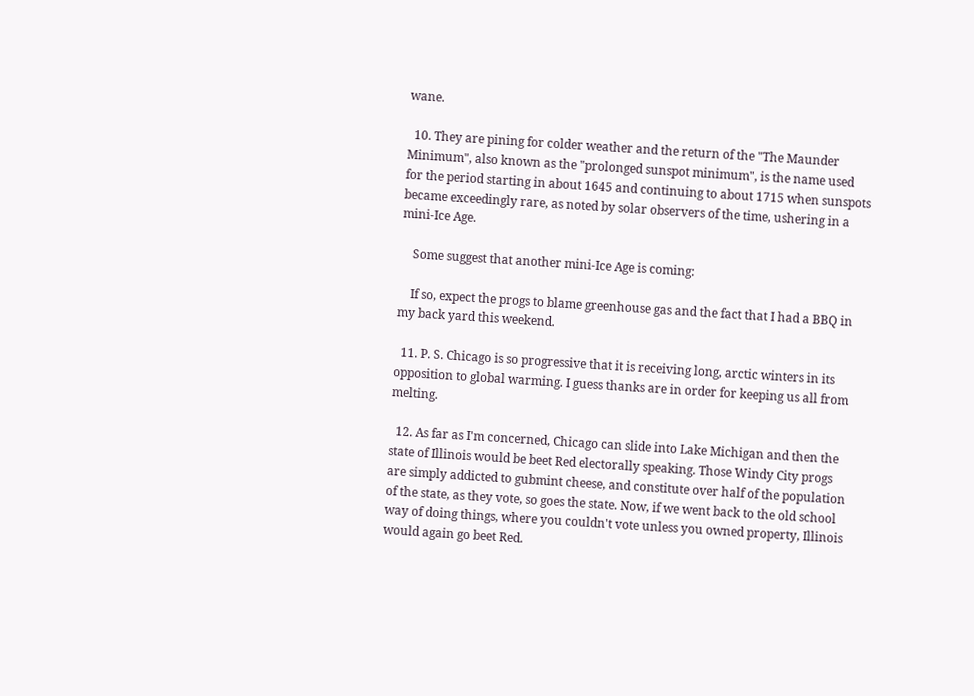wane.

  10. They are pining for colder weather and the return of the "The Maunder Minimum", also known as the "prolonged sunspot minimum", is the name used for the period starting in about 1645 and continuing to about 1715 when sunspots became exceedingly rare, as noted by solar observers of the time, ushering in a mini-Ice Age.

    Some suggest that another mini-Ice Age is coming:

    If so, expect the progs to blame greenhouse gas and the fact that I had a BBQ in my back yard this weekend.

  11. P. S. Chicago is so progressive that it is receiving long, arctic winters in its opposition to global warming. I guess thanks are in order for keeping us all from melting.

  12. As far as I'm concerned, Chicago can slide into Lake Michigan and then the state of Illinois would be beet Red electorally speaking. Those Windy City progs are simply addicted to gubmint cheese, and constitute over half of the population of the state, as they vote, so goes the state. Now, if we went back to the old school way of doing things, where you couldn't vote unless you owned property, Illinois would again go beet Red.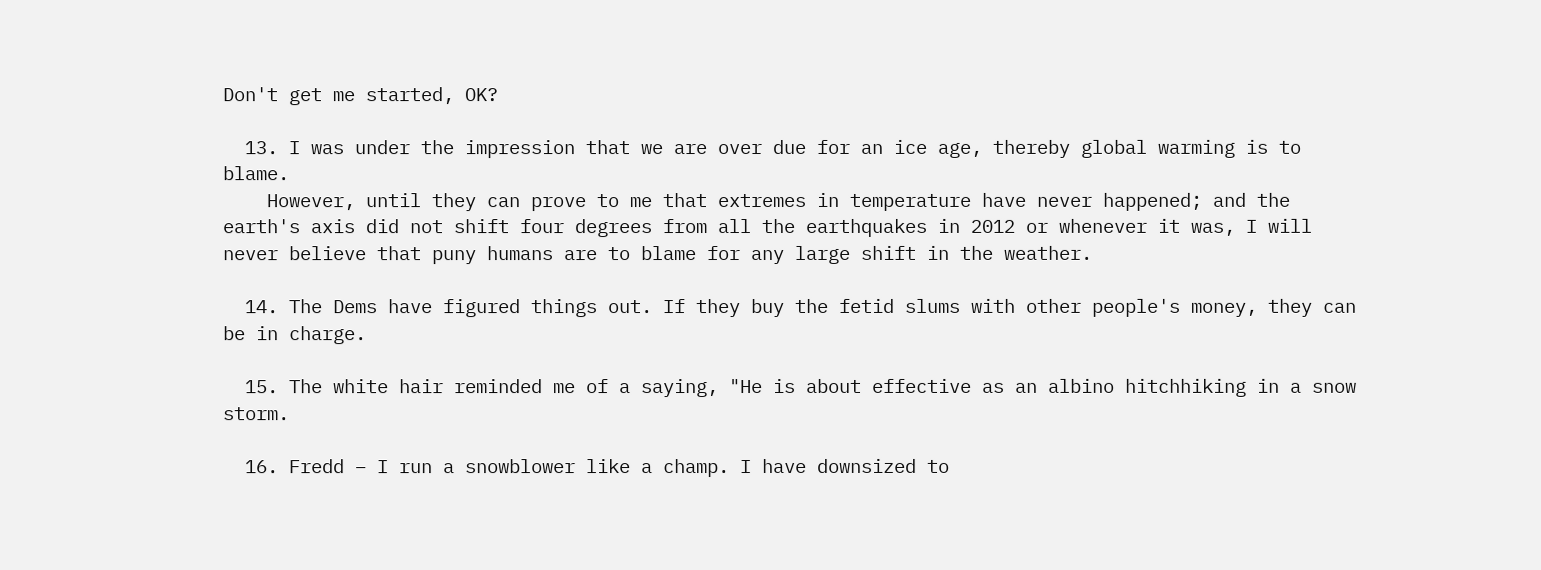Don't get me started, OK?

  13. I was under the impression that we are over due for an ice age, thereby global warming is to blame.
    However, until they can prove to me that extremes in temperature have never happened; and the earth's axis did not shift four degrees from all the earthquakes in 2012 or whenever it was, I will never believe that puny humans are to blame for any large shift in the weather.

  14. The Dems have figured things out. If they buy the fetid slums with other people's money, they can be in charge.

  15. The white hair reminded me of a saying, "He is about effective as an albino hitchhiking in a snow storm.

  16. Fredd – I run a snowblower like a champ. I have downsized to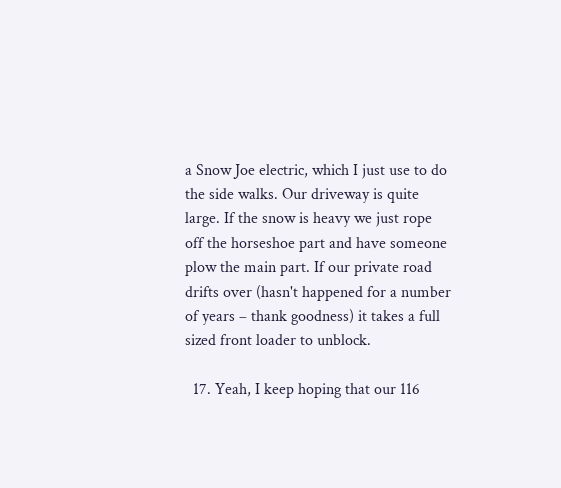a Snow Joe electric, which I just use to do the side walks. Our driveway is quite large. If the snow is heavy we just rope off the horseshoe part and have someone plow the main part. If our private road drifts over (hasn't happened for a number of years – thank goodness) it takes a full sized front loader to unblock.

  17. Yeah, I keep hoping that our 116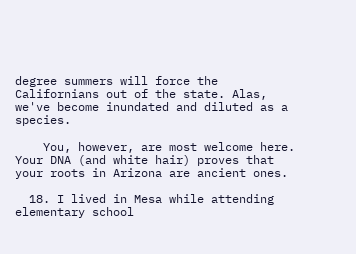degree summers will force the Californians out of the state. Alas, we've become inundated and diluted as a species.

    You, however, are most welcome here. Your DNA (and white hair) proves that your roots in Arizona are ancient ones.

  18. I lived in Mesa while attending elementary school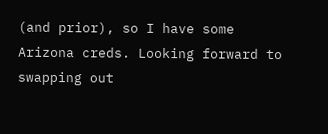(and prior), so I have some Arizona creds. Looking forward to swapping out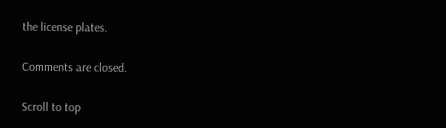the license plates.

Comments are closed.

Scroll to top